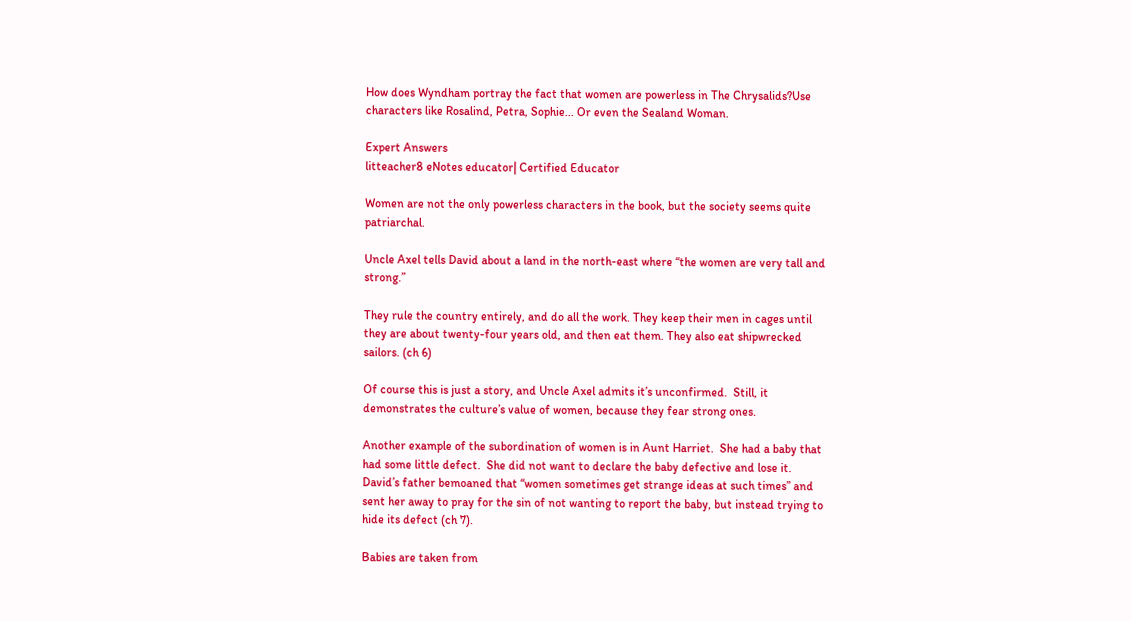How does Wyndham portray the fact that women are powerless in The Chrysalids?Use characters like Rosalind, Petra, Sophie... Or even the Sealand Woman.

Expert Answers
litteacher8 eNotes educator| Certified Educator

Women are not the only powerless characters in the book, but the society seems quite patriarchal.

Uncle Axel tells David about a land in the north-east where “the women are very tall and strong.”

They rule the country entirely, and do all the work. They keep their men in cages until they are about twenty-four years old, and then eat them. They also eat shipwrecked sailors. (ch 6)

Of course this is just a story, and Uncle Axel admits it’s unconfirmed.  Still, it demonstrates the culture’s value of women, because they fear strong ones.

Another example of the subordination of women is in Aunt Harriet.  She had a baby that had some little defect.  She did not want to declare the baby defective and lose it.  David’s father bemoaned that “women sometimes get strange ideas at such times” and sent her away to pray for the sin of not wanting to report the baby, but instead trying to hide its defect (ch 7).

Babies are taken from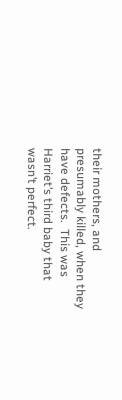their mothers, and presumably killed, when they have defects.  This was Harriet’s third baby that wasn’t perfect.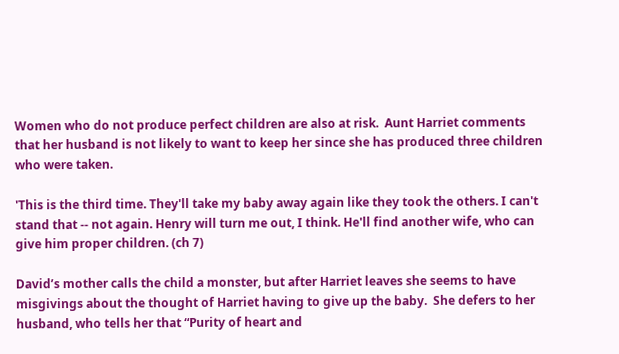Women who do not produce perfect children are also at risk.  Aunt Harriet comments that her husband is not likely to want to keep her since she has produced three children who were taken.

'This is the third time. They'll take my baby away again like they took the others. I can't stand that -- not again. Henry will turn me out, I think. He'll find another wife, who can give him proper children. (ch 7)

David’s mother calls the child a monster, but after Harriet leaves she seems to have misgivings about the thought of Harriet having to give up the baby.  She defers to her husband, who tells her that “Purity of heart and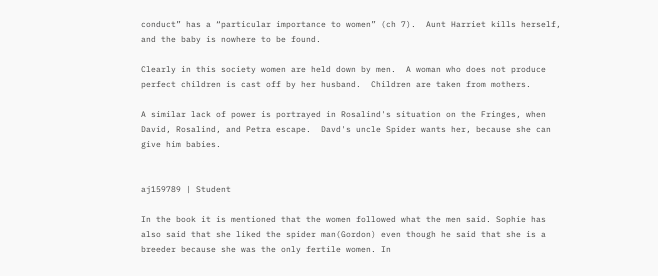conduct” has a “particular importance to women” (ch 7).  Aunt Harriet kills herself, and the baby is nowhere to be found.

Clearly in this society women are held down by men.  A woman who does not produce perfect children is cast off by her husband.  Children are taken from mothers.

A similar lack of power is portrayed in Rosalind's situation on the Fringes, when David, Rosalind, and Petra escape.  Davd's uncle Spider wants her, because she can give him babies.


aj159789 | Student

In the book it is mentioned that the women followed what the men said. Sophie has also said that she liked the spider man(Gordon) even though he said that she is a breeder because she was the only fertile women. In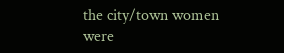the city/town women were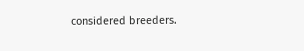considered breeders.